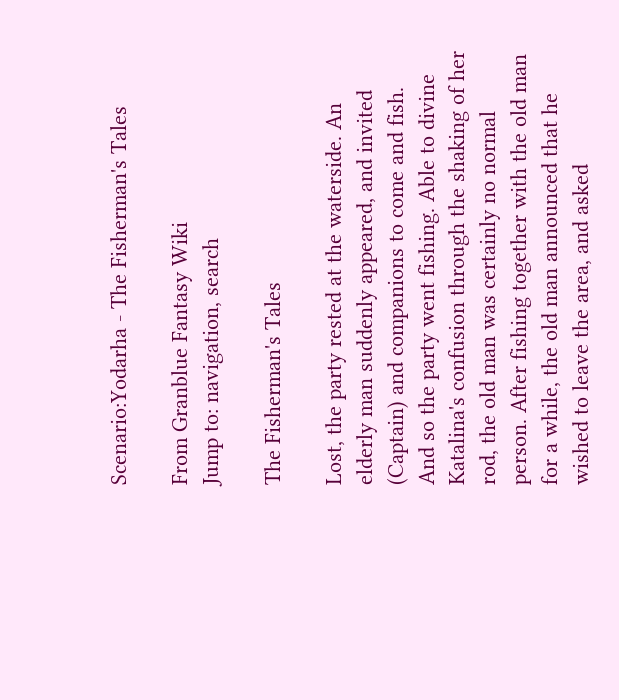Scenario:Yodarha - The Fisherman's Tales

From Granblue Fantasy Wiki
Jump to: navigation, search

The Fisherman's Tales

Lost, the party rested at the waterside. An elderly man suddenly appeared, and invited (Captain) and companions to come and fish. And so the party went fishing. Able to divine Katalina's confusion through the shaking of her rod, the old man was certainly no normal person. After fishing together with the old man for a while, the old man announced that he wished to leave the area, and asked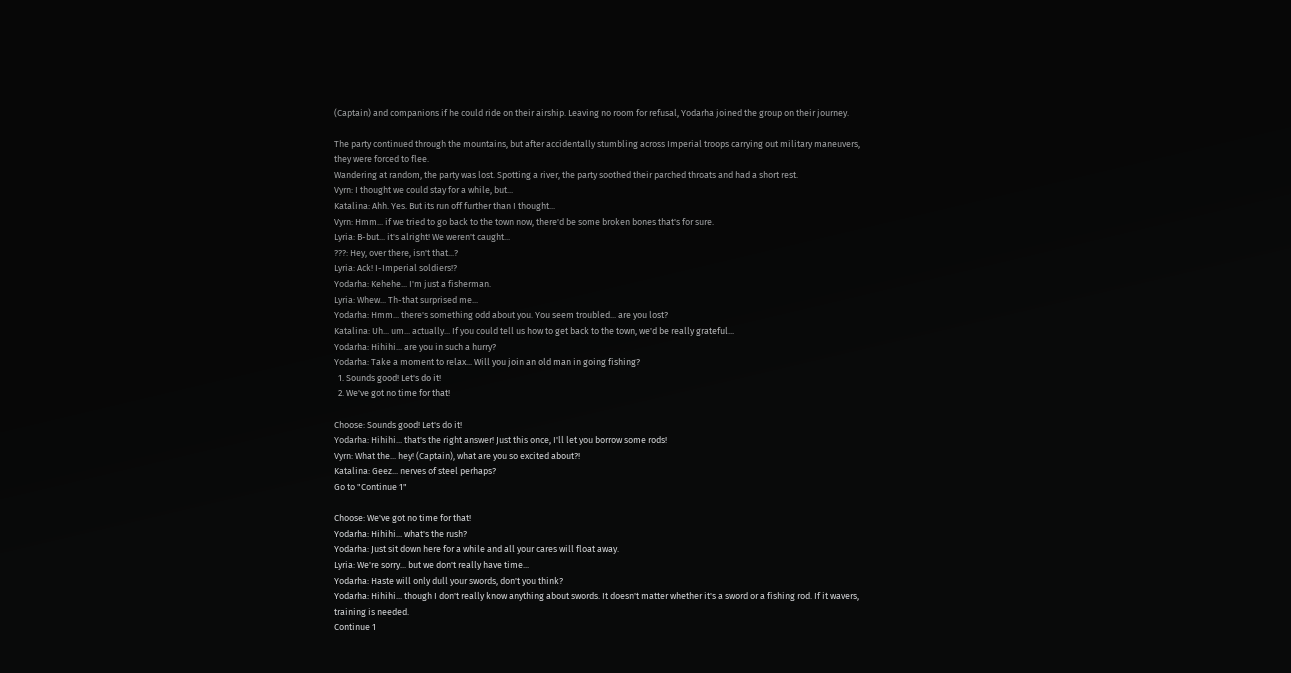(Captain) and companions if he could ride on their airship. Leaving no room for refusal, Yodarha joined the group on their journey.

The party continued through the mountains, but after accidentally stumbling across Imperial troops carrying out military maneuvers, they were forced to flee.
Wandering at random, the party was lost. Spotting a river, the party soothed their parched throats and had a short rest.
Vyrn: I thought we could stay for a while, but...
Katalina: Ahh. Yes. But its run off further than I thought...
Vyrn: Hmm... if we tried to go back to the town now, there'd be some broken bones that's for sure.
Lyria: B-but... it's alright! We weren't caught...
???: Hey, over there, isn't that...?
Lyria: Ack! I-Imperial soldiers!?
Yodarha: Kehehe... I'm just a fisherman.
Lyria: Whew... Th-that surprised me...
Yodarha: Hmm... there's something odd about you. You seem troubled... are you lost?
Katalina: Uh... um... actually... If you could tell us how to get back to the town, we'd be really grateful...
Yodarha: Hihihi... are you in such a hurry?
Yodarha: Take a moment to relax... Will you join an old man in going fishing?
  1. Sounds good! Let's do it!
  2. We've got no time for that!

Choose: Sounds good! Let's do it!
Yodarha: Hihihi... that's the right answer! Just this once, I'll let you borrow some rods!
Vyrn: What the... hey! (Captain), what are you so excited about?!
Katalina: Geez... nerves of steel perhaps?
Go to "Continue 1"

Choose: We've got no time for that!
Yodarha: Hihihi... what's the rush?
Yodarha: Just sit down here for a while and all your cares will float away.
Lyria: We're sorry... but we don't really have time...
Yodarha: Haste will only dull your swords, don't you think?
Yodarha: Hihihi... though I don't really know anything about swords. It doesn't matter whether it's a sword or a fishing rod. If it wavers, training is needed.
Continue 1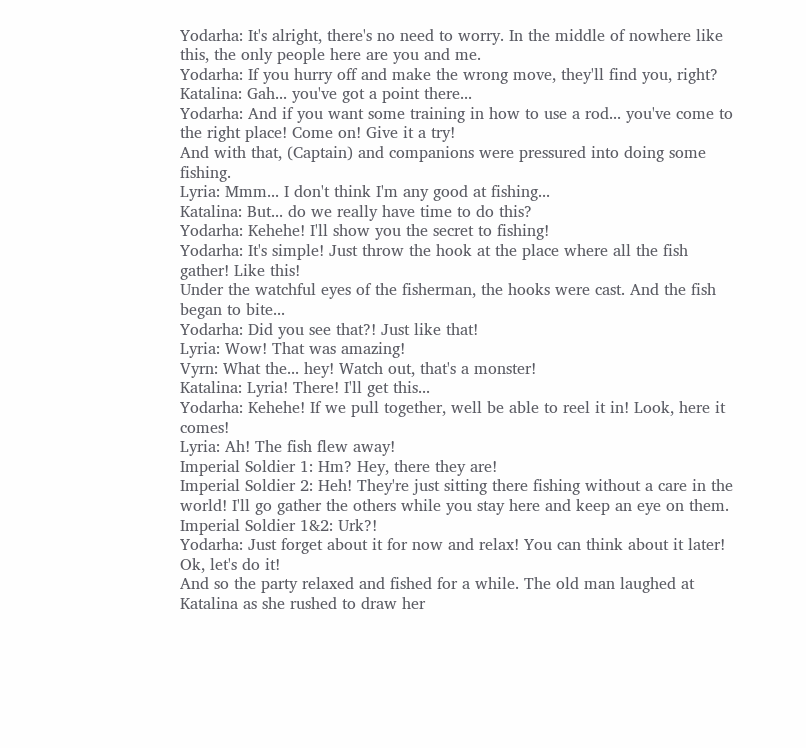Yodarha: It's alright, there's no need to worry. In the middle of nowhere like this, the only people here are you and me.
Yodarha: If you hurry off and make the wrong move, they'll find you, right?
Katalina: Gah... you've got a point there...
Yodarha: And if you want some training in how to use a rod... you've come to the right place! Come on! Give it a try!
And with that, (Captain) and companions were pressured into doing some fishing.
Lyria: Mmm... I don't think I'm any good at fishing...
Katalina: But... do we really have time to do this?
Yodarha: Kehehe! I'll show you the secret to fishing!
Yodarha: It's simple! Just throw the hook at the place where all the fish gather! Like this!
Under the watchful eyes of the fisherman, the hooks were cast. And the fish began to bite...
Yodarha: Did you see that?! Just like that!
Lyria: Wow! That was amazing!
Vyrn: What the... hey! Watch out, that's a monster!
Katalina: Lyria! There! I'll get this...
Yodarha: Kehehe! If we pull together, well be able to reel it in! Look, here it comes!
Lyria: Ah! The fish flew away!
Imperial Soldier 1: Hm? Hey, there they are!
Imperial Soldier 2: Heh! They're just sitting there fishing without a care in the world! I'll go gather the others while you stay here and keep an eye on them.
Imperial Soldier 1&2: Urk?!
Yodarha: Just forget about it for now and relax! You can think about it later! Ok, let's do it!
And so the party relaxed and fished for a while. The old man laughed at Katalina as she rushed to draw her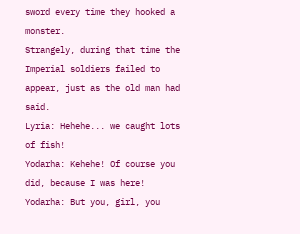sword every time they hooked a monster.
Strangely, during that time the Imperial soldiers failed to appear, just as the old man had said.
Lyria: Hehehe... we caught lots of fish!
Yodarha: Kehehe! Of course you did, because I was here!
Yodarha: But you, girl, you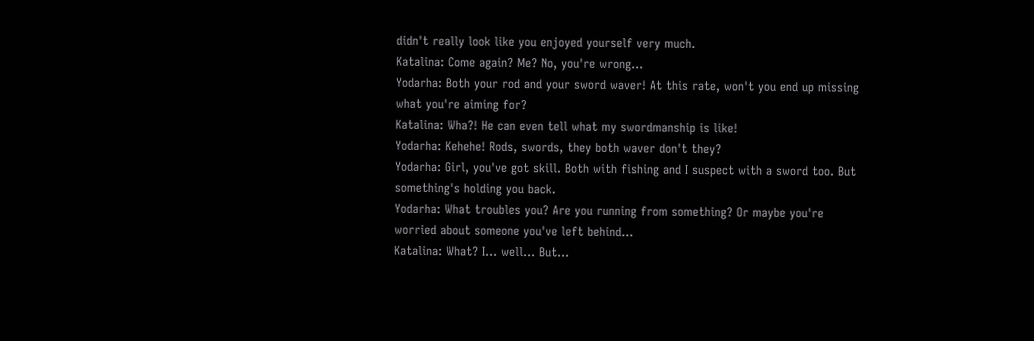didn't really look like you enjoyed yourself very much.
Katalina: Come again? Me? No, you're wrong...
Yodarha: Both your rod and your sword waver! At this rate, won't you end up missing what you're aiming for?
Katalina: Wha?! He can even tell what my swordmanship is like!
Yodarha: Kehehe! Rods, swords, they both waver don't they?
Yodarha: Girl, you've got skill. Both with fishing and I suspect with a sword too. But something's holding you back.
Yodarha: What troubles you? Are you running from something? Or maybe you're worried about someone you've left behind...
Katalina: What? I... well... But...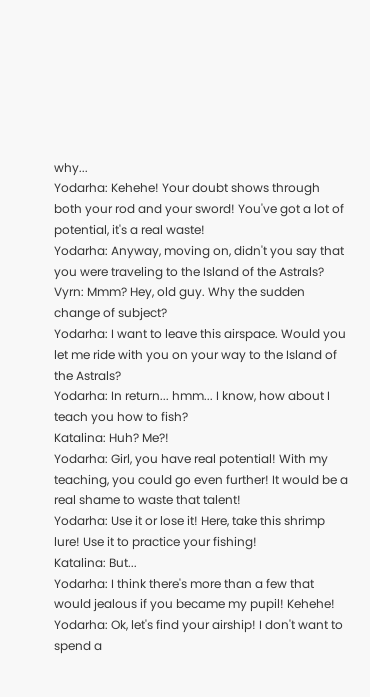why...
Yodarha: Kehehe! Your doubt shows through both your rod and your sword! You've got a lot of potential, it's a real waste!
Yodarha: Anyway, moving on, didn't you say that you were traveling to the Island of the Astrals?
Vyrn: Mmm? Hey, old guy. Why the sudden change of subject?
Yodarha: I want to leave this airspace. Would you let me ride with you on your way to the Island of the Astrals?
Yodarha: In return... hmm... I know, how about I teach you how to fish?
Katalina: Huh? Me?!
Yodarha: Girl, you have real potential! With my teaching, you could go even further! It would be a real shame to waste that talent!
Yodarha: Use it or lose it! Here, take this shrimp lure! Use it to practice your fishing!
Katalina: But...
Yodarha: I think there's more than a few that would jealous if you became my pupil! Kehehe!
Yodarha: Ok, let's find your airship! I don't want to spend a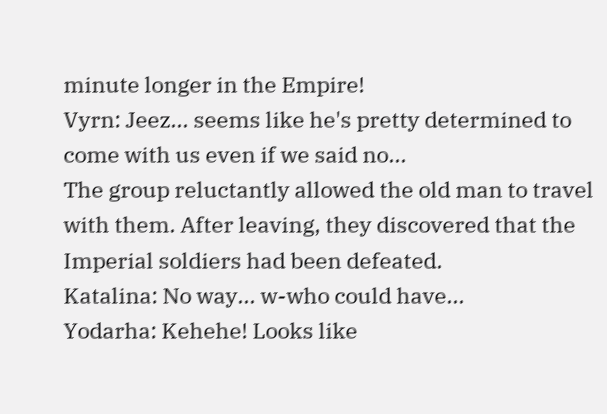minute longer in the Empire!
Vyrn: Jeez... seems like he's pretty determined to come with us even if we said no...
The group reluctantly allowed the old man to travel with them. After leaving, they discovered that the Imperial soldiers had been defeated.
Katalina: No way... w-who could have...
Yodarha: Kehehe! Looks like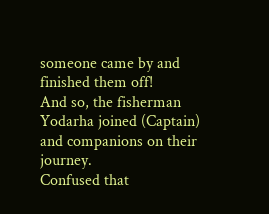someone came by and finished them off!
And so, the fisherman Yodarha joined (Captain) and companions on their journey.
Confused that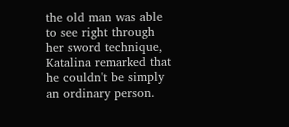the old man was able to see right through her sword technique, Katalina remarked that he couldn't be simply an ordinary person.